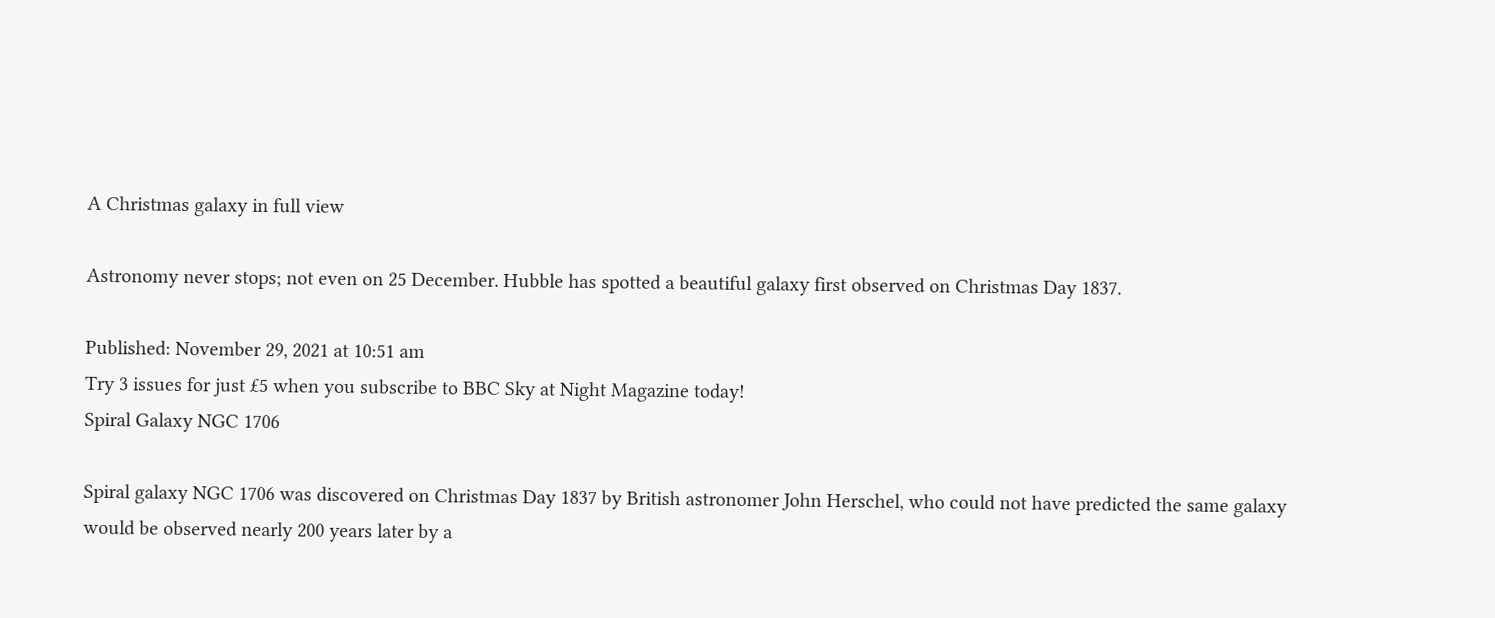A Christmas galaxy in full view

Astronomy never stops; not even on 25 December. Hubble has spotted a beautiful galaxy first observed on Christmas Day 1837.

Published: November 29, 2021 at 10:51 am
Try 3 issues for just £5 when you subscribe to BBC Sky at Night Magazine today!
Spiral Galaxy NGC 1706

Spiral galaxy NGC 1706 was discovered on Christmas Day 1837 by British astronomer John Herschel, who could not have predicted the same galaxy would be observed nearly 200 years later by a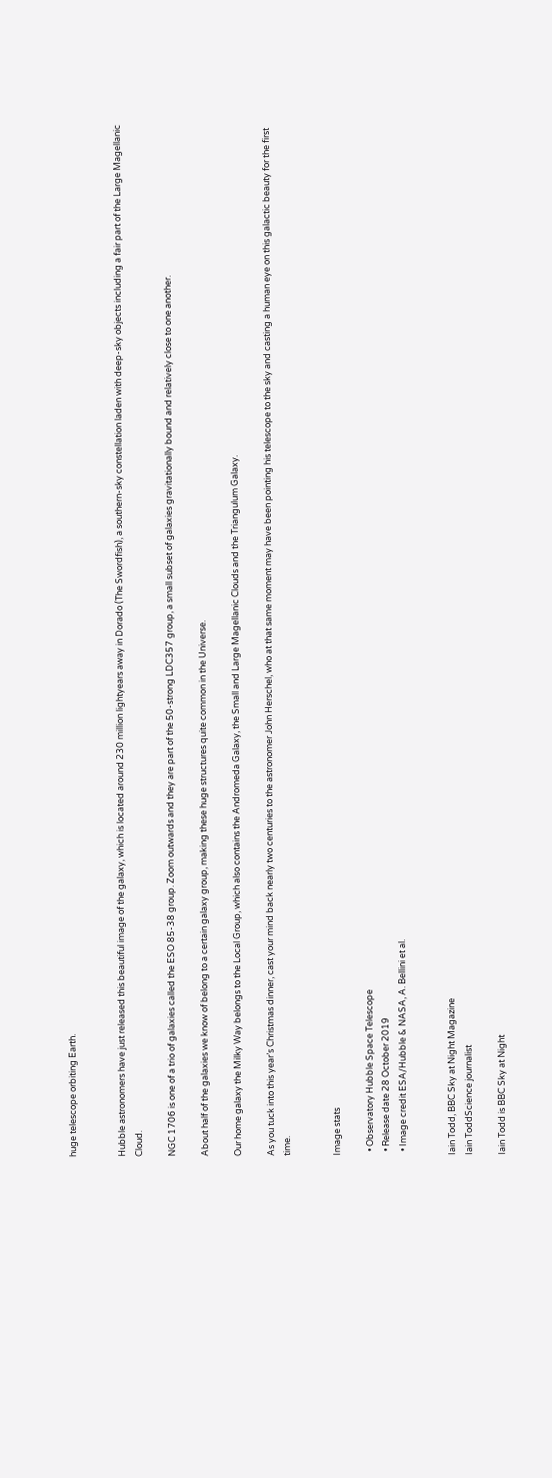huge telescope orbiting Earth.


Hubble astronomers have just released this beautiful image of the galaxy, which is located around 230 million lightyears away in Dorado (The Swordfish), a southern-sky constellation laden with deep-sky objects including a fair part of the Large Magellanic Cloud.

NGC 1706 is one of a trio of galaxies called the ESO 85-38 group. Zoom outwards and they are part of the 50-strong LDC357 group, a small subset of galaxies gravitationally bound and relatively close to one another.

About half of the galaxies we know of belong to a certain galaxy group, making these huge structures quite common in the Universe.

Our home galaxy the Milky Way belongs to the Local Group, which also contains the Andromeda Galaxy, the Small and Large Magellanic Clouds and the Triangulum Galaxy.

As you tuck into this year’s Christmas dinner, cast your mind back nearly two centuries to the astronomer John Herschel, who at that same moment may have been pointing his telescope to the sky and casting a human eye on this galactic beauty for the first time.


Image stats

  • Observatory Hubble Space Telescope
  • Release date 28 October 2019
  • Image credit ESA/Hubble & NASA, A. Bellini et al.


Iain Todd, BBC Sky at Night Magazine
Iain ToddScience journalist

Iain Todd is BBC Sky at Night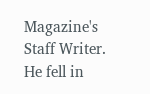Magazine's Staff Writer. He fell in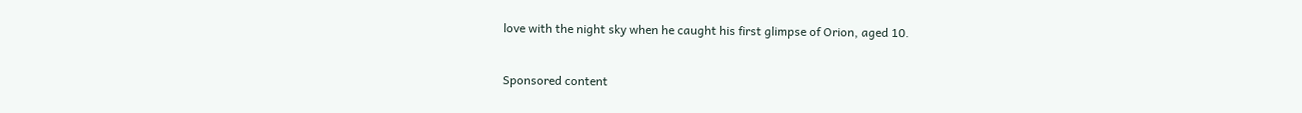love with the night sky when he caught his first glimpse of Orion, aged 10.


Sponsored content